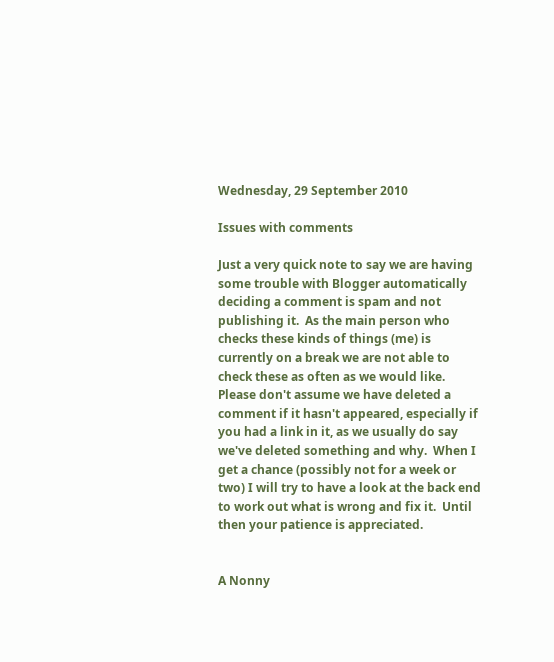Wednesday, 29 September 2010

Issues with comments

Just a very quick note to say we are having some trouble with Blogger automatically deciding a comment is spam and not publishing it.  As the main person who checks these kinds of things (me) is currently on a break we are not able to check these as often as we would like.  Please don't assume we have deleted a comment if it hasn't appeared, especially if you had a link in it, as we usually do say we've deleted something and why.  When I get a chance (possibly not for a week or two) I will try to have a look at the back end to work out what is wrong and fix it.  Until then your patience is appreciated.


A Nonny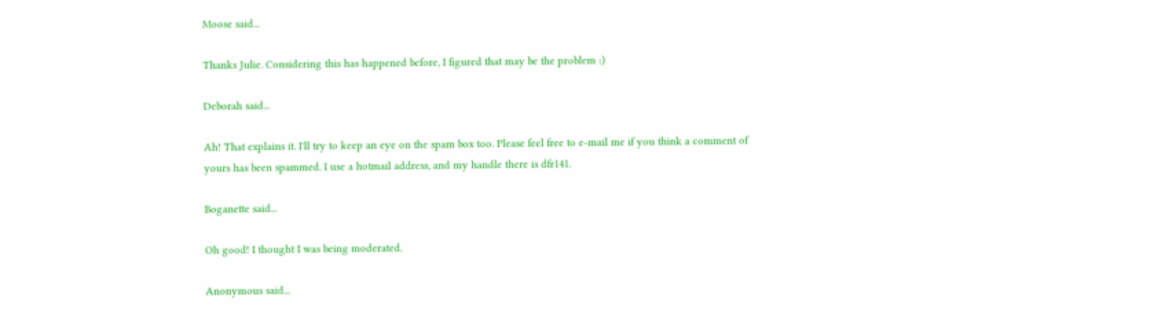Moose said...

Thanks Julie. Considering this has happened before, I figured that may be the problem :)

Deborah said...

Ah! That explains it. I'll try to keep an eye on the spam box too. Please feel free to e-mail me if you think a comment of yours has been spammed. I use a hotmail address, and my handle there is dfr141.

Boganette said...

Oh good! I thought I was being moderated.

Anonymous said...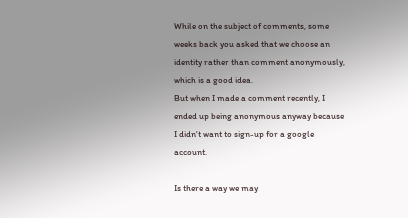While on the subject of comments, some weeks back you asked that we choose an identity rather than comment anonymously, which is a good idea.
But when I made a comment recently, I ended up being anonymous anyway because I didn't want to sign-up for a google account.

Is there a way we may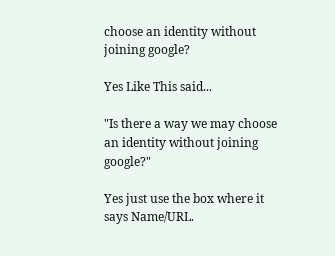choose an identity without joining google?

Yes Like This said...

"Is there a way we may choose an identity without joining google?"

Yes just use the box where it says Name/URL.